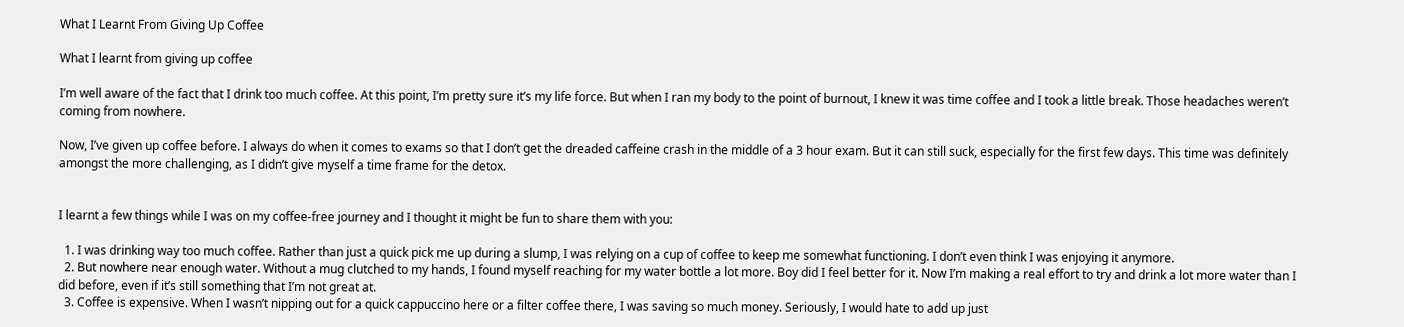What I Learnt From Giving Up Coffee

What I learnt from giving up coffee

I’m well aware of the fact that I drink too much coffee. At this point, I’m pretty sure it’s my life force. But when I ran my body to the point of burnout, I knew it was time coffee and I took a little break. Those headaches weren’t coming from nowhere.

Now, I’ve given up coffee before. I always do when it comes to exams so that I don’t get the dreaded caffeine crash in the middle of a 3 hour exam. But it can still suck, especially for the first few days. This time was definitely amongst the more challenging, as I didn’t give myself a time frame for the detox.


I learnt a few things while I was on my coffee-free journey and I thought it might be fun to share them with you:

  1. I was drinking way too much coffee. Rather than just a quick pick me up during a slump, I was relying on a cup of coffee to keep me somewhat functioning. I don’t even think I was enjoying it anymore.
  2. But nowhere near enough water. Without a mug clutched to my hands, I found myself reaching for my water bottle a lot more. Boy did I feel better for it. Now I’m making a real effort to try and drink a lot more water than I did before, even if it’s still something that I’m not great at.
  3. Coffee is expensive. When I wasn’t nipping out for a quick cappuccino here or a filter coffee there, I was saving so much money. Seriously, I would hate to add up just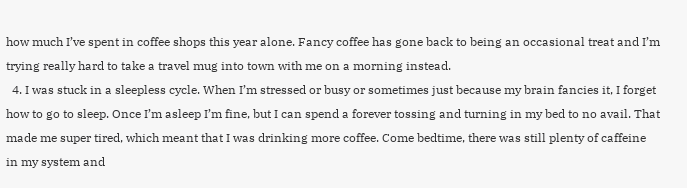how much I’ve spent in coffee shops this year alone. Fancy coffee has gone back to being an occasional treat and I’m trying really hard to take a travel mug into town with me on a morning instead.
  4. I was stuck in a sleepless cycle. When I’m stressed or busy or sometimes just because my brain fancies it, I forget how to go to sleep. Once I’m asleep I’m fine, but I can spend a forever tossing and turning in my bed to no avail. That made me super tired, which meant that I was drinking more coffee. Come bedtime, there was still plenty of caffeine in my system and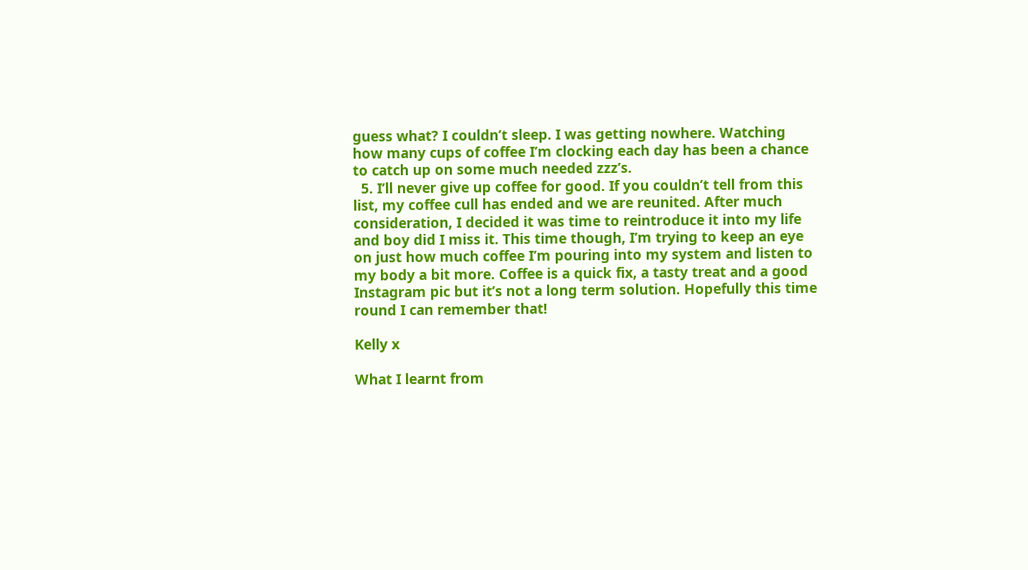guess what? I couldn’t sleep. I was getting nowhere. Watching how many cups of coffee I’m clocking each day has been a chance to catch up on some much needed zzz’s.
  5. I’ll never give up coffee for good. If you couldn’t tell from this list, my coffee cull has ended and we are reunited. After much consideration, I decided it was time to reintroduce it into my life and boy did I miss it. This time though, I’m trying to keep an eye on just how much coffee I’m pouring into my system and listen to my body a bit more. Coffee is a quick fix, a tasty treat and a good Instagram pic but it’s not a long term solution. Hopefully this time round I can remember that!

Kelly x

What I learnt from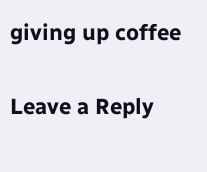giving up coffee

Leave a Reply